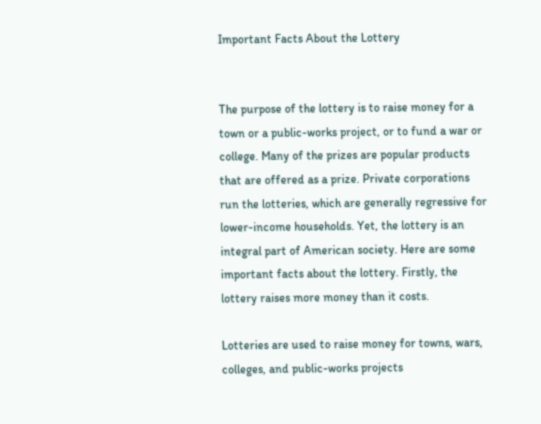Important Facts About the Lottery


The purpose of the lottery is to raise money for a town or a public-works project, or to fund a war or college. Many of the prizes are popular products that are offered as a prize. Private corporations run the lotteries, which are generally regressive for lower-income households. Yet, the lottery is an integral part of American society. Here are some important facts about the lottery. Firstly, the lottery raises more money than it costs.

Lotteries are used to raise money for towns, wars, colleges, and public-works projects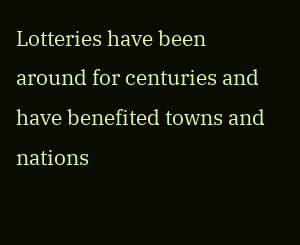Lotteries have been around for centuries and have benefited towns and nations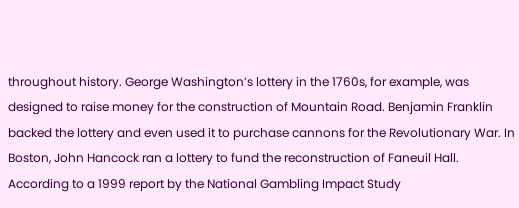throughout history. George Washington’s lottery in the 1760s, for example, was designed to raise money for the construction of Mountain Road. Benjamin Franklin backed the lottery and even used it to purchase cannons for the Revolutionary War. In Boston, John Hancock ran a lottery to fund the reconstruction of Faneuil Hall. According to a 1999 report by the National Gambling Impact Study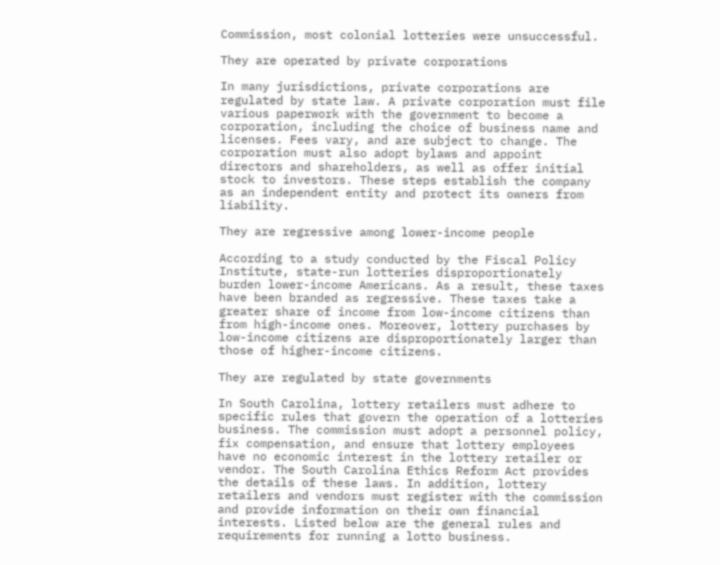Commission, most colonial lotteries were unsuccessful.

They are operated by private corporations

In many jurisdictions, private corporations are regulated by state law. A private corporation must file various paperwork with the government to become a corporation, including the choice of business name and licenses. Fees vary, and are subject to change. The corporation must also adopt bylaws and appoint directors and shareholders, as well as offer initial stock to investors. These steps establish the company as an independent entity and protect its owners from liability.

They are regressive among lower-income people

According to a study conducted by the Fiscal Policy Institute, state-run lotteries disproportionately burden lower-income Americans. As a result, these taxes have been branded as regressive. These taxes take a greater share of income from low-income citizens than from high-income ones. Moreover, lottery purchases by low-income citizens are disproportionately larger than those of higher-income citizens.

They are regulated by state governments

In South Carolina, lottery retailers must adhere to specific rules that govern the operation of a lotteries business. The commission must adopt a personnel policy, fix compensation, and ensure that lottery employees have no economic interest in the lottery retailer or vendor. The South Carolina Ethics Reform Act provides the details of these laws. In addition, lottery retailers and vendors must register with the commission and provide information on their own financial interests. Listed below are the general rules and requirements for running a lotto business.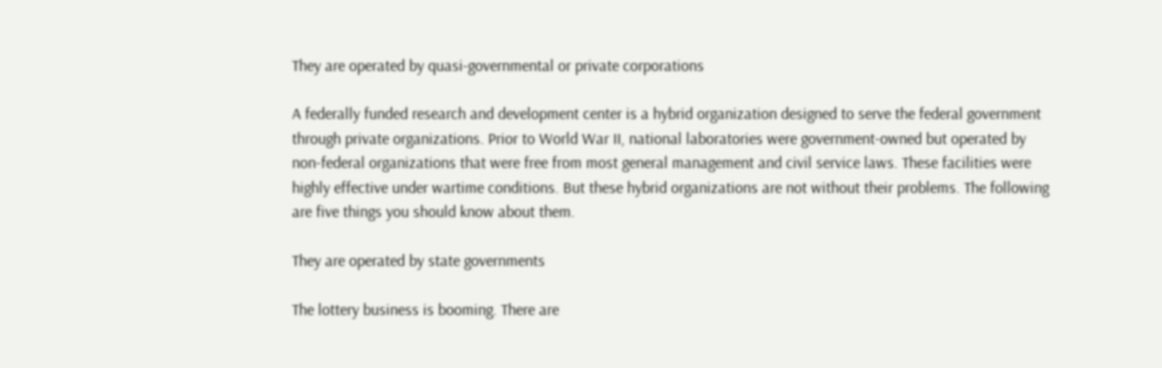They are operated by quasi-governmental or private corporations

A federally funded research and development center is a hybrid organization designed to serve the federal government through private organizations. Prior to World War II, national laboratories were government-owned but operated by non-federal organizations that were free from most general management and civil service laws. These facilities were highly effective under wartime conditions. But these hybrid organizations are not without their problems. The following are five things you should know about them.

They are operated by state governments

The lottery business is booming. There are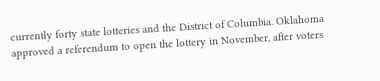currently forty state lotteries and the District of Columbia. Oklahoma approved a referendum to open the lottery in November, after voters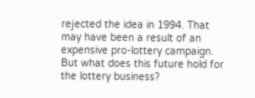rejected the idea in 1994. That may have been a result of an expensive pro-lottery campaign. But what does this future hold for the lottery business?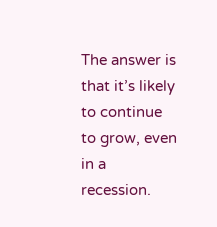The answer is that it’s likely to continue to grow, even in a recession.